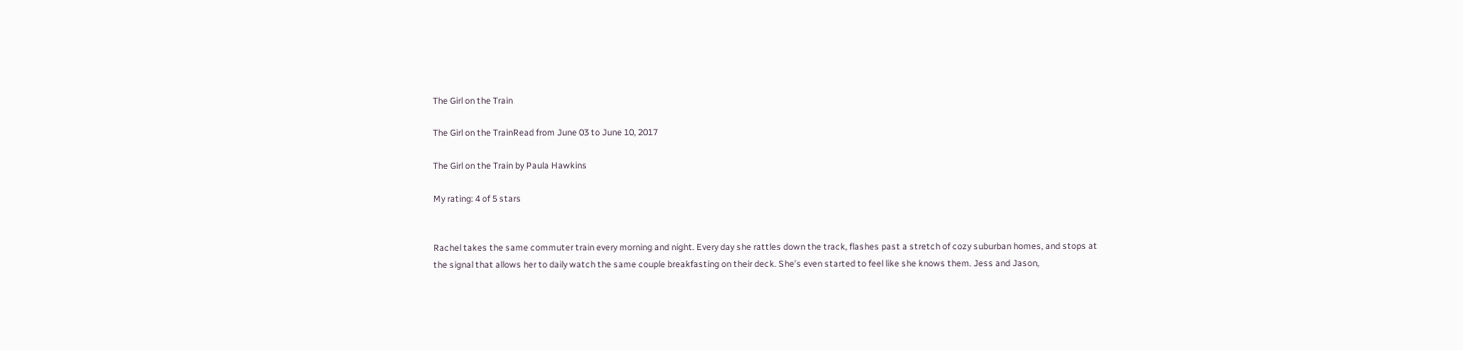The Girl on the Train

The Girl on the TrainRead from June 03 to June 10, 2017

The Girl on the Train by Paula Hawkins

My rating: 4 of 5 stars


Rachel takes the same commuter train every morning and night. Every day she rattles down the track, flashes past a stretch of cozy suburban homes, and stops at the signal that allows her to daily watch the same couple breakfasting on their deck. She’s even started to feel like she knows them. Jess and Jason,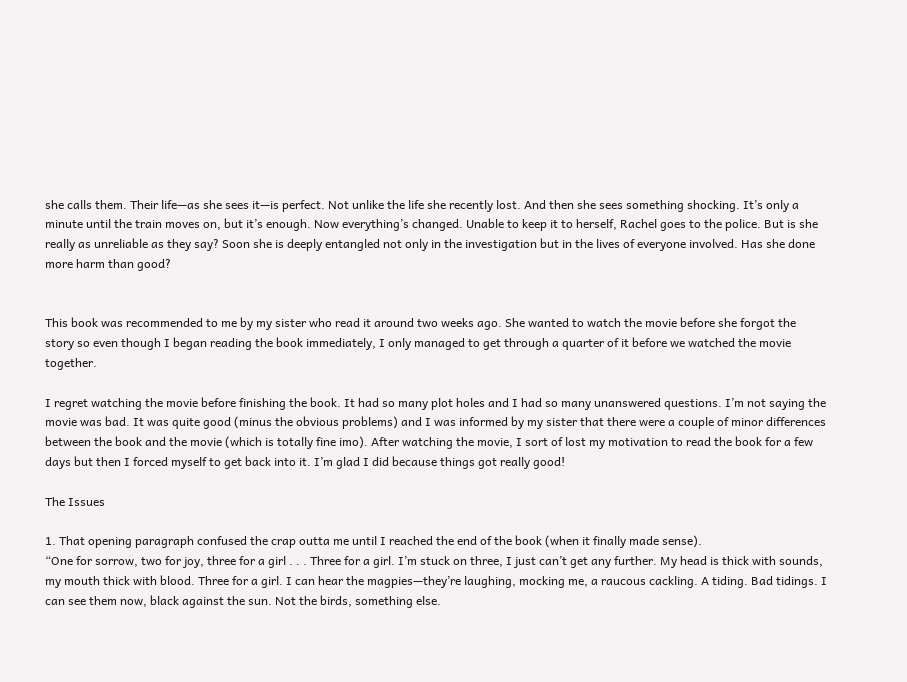she calls them. Their life—as she sees it—is perfect. Not unlike the life she recently lost. And then she sees something shocking. It’s only a minute until the train moves on, but it’s enough. Now everything’s changed. Unable to keep it to herself, Rachel goes to the police. But is she really as unreliable as they say? Soon she is deeply entangled not only in the investigation but in the lives of everyone involved. Has she done more harm than good?


This book was recommended to me by my sister who read it around two weeks ago. She wanted to watch the movie before she forgot the story so even though I began reading the book immediately, I only managed to get through a quarter of it before we watched the movie together.

I regret watching the movie before finishing the book. It had so many plot holes and I had so many unanswered questions. I’m not saying the movie was bad. It was quite good (minus the obvious problems) and I was informed by my sister that there were a couple of minor differences between the book and the movie (which is totally fine imo). After watching the movie, I sort of lost my motivation to read the book for a few days but then I forced myself to get back into it. I’m glad I did because things got really good!

The Issues

1. That opening paragraph confused the crap outta me until I reached the end of the book (when it finally made sense).
“One for sorrow, two for joy, three for a girl . . . Three for a girl. I’m stuck on three, I just can’t get any further. My head is thick with sounds, my mouth thick with blood. Three for a girl. I can hear the magpies—they’re laughing, mocking me, a raucous cackling. A tiding. Bad tidings. I can see them now, black against the sun. Not the birds, something else.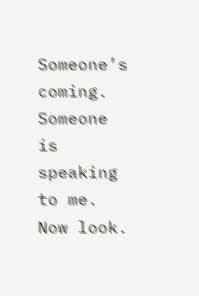Someone’s coming. Someone is speaking to me. Now look.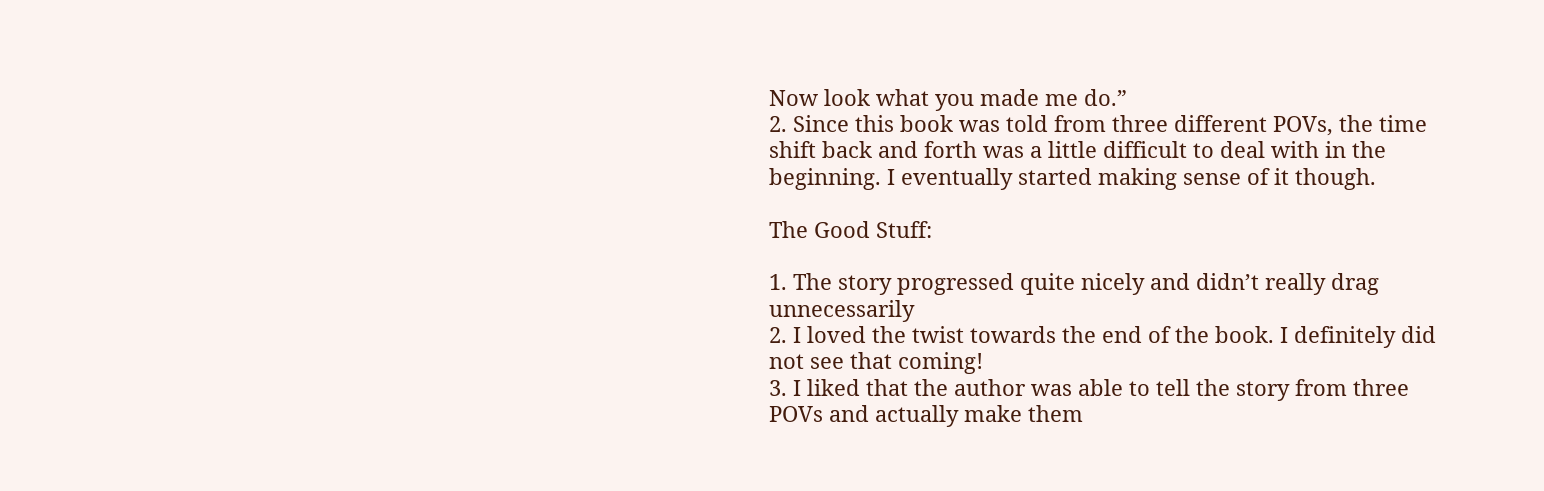Now look what you made me do.”
2. Since this book was told from three different POVs, the time shift back and forth was a little difficult to deal with in the beginning. I eventually started making sense of it though.

The Good Stuff:

1. The story progressed quite nicely and didn’t really drag unnecessarily
2. I loved the twist towards the end of the book. I definitely did not see that coming!
3. I liked that the author was able to tell the story from three POVs and actually make them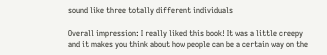sound like three totally different individuals

Overall impression: I really liked this book! It was a little creepy and it makes you think about how people can be a certain way on the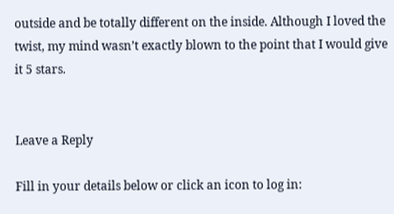outside and be totally different on the inside. Although I loved the twist, my mind wasn’t exactly blown to the point that I would give it 5 stars.


Leave a Reply

Fill in your details below or click an icon to log in: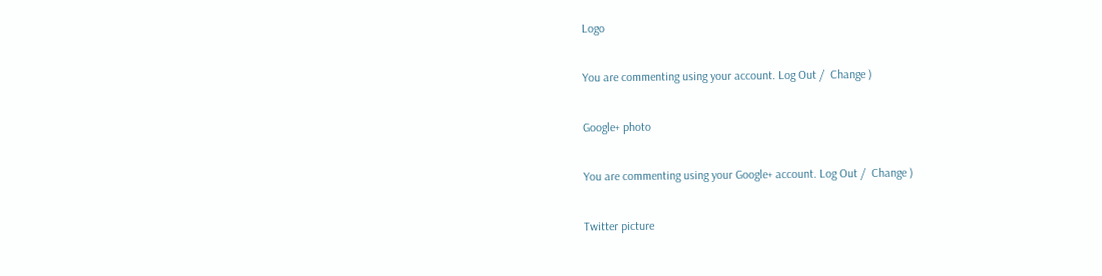Logo

You are commenting using your account. Log Out /  Change )

Google+ photo

You are commenting using your Google+ account. Log Out /  Change )

Twitter picture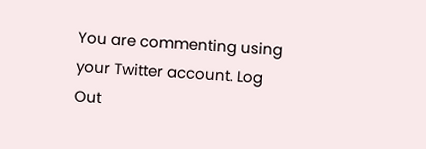You are commenting using your Twitter account. Log Out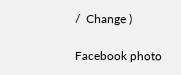/  Change )

Facebook photo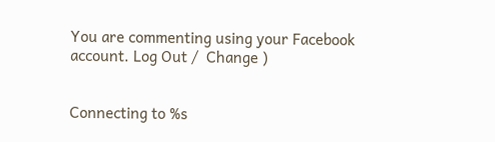You are commenting using your Facebook account. Log Out /  Change )


Connecting to %s